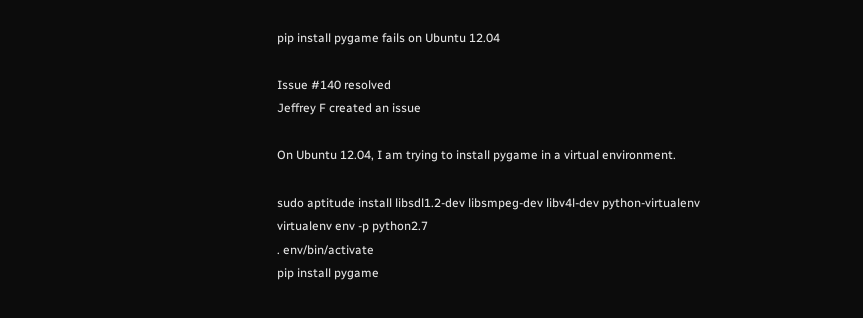pip install pygame fails on Ubuntu 12.04

Issue #140 resolved
Jeffrey F created an issue

On Ubuntu 12.04, I am trying to install pygame in a virtual environment.

sudo aptitude install libsdl1.2-dev libsmpeg-dev libv4l-dev python-virtualenv
virtualenv env -p python2.7
. env/bin/activate
pip install pygame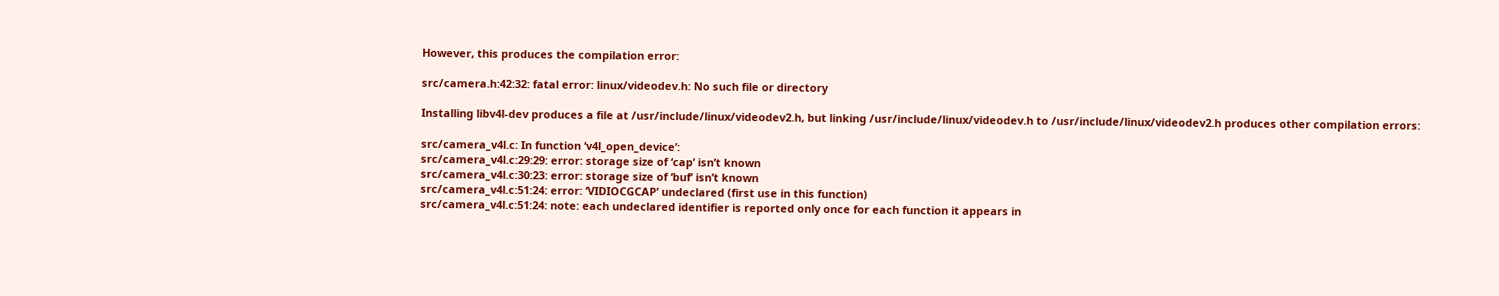However, this produces the compilation error:

src/camera.h:42:32: fatal error: linux/videodev.h: No such file or directory

Installing libv4l-dev produces a file at /usr/include/linux/videodev2.h, but linking /usr/include/linux/videodev.h to /usr/include/linux/videodev2.h produces other compilation errors:

src/camera_v4l.c: In function ‘v4l_open_device’:
src/camera_v4l.c:29:29: error: storage size of ‘cap’ isn’t known
src/camera_v4l.c:30:23: error: storage size of ‘buf’ isn’t known
src/camera_v4l.c:51:24: error: ‘VIDIOCGCAP’ undeclared (first use in this function)
src/camera_v4l.c:51:24: note: each undeclared identifier is reported only once for each function it appears in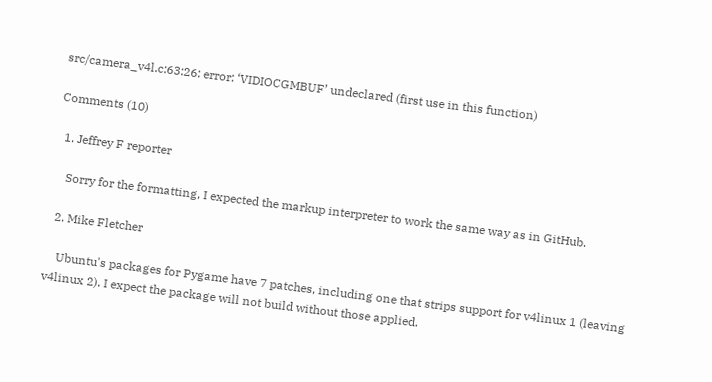src/camera_v4l.c:63:26: error: ‘VIDIOCGMBUF’ undeclared (first use in this function)

Comments (10)

  1. Jeffrey F reporter

    Sorry for the formatting, I expected the markup interpreter to work the same way as in GitHub.

  2. Mike Fletcher

    Ubuntu's packages for Pygame have 7 patches, including one that strips support for v4linux 1 (leaving v4linux 2). I expect the package will not build without those applied.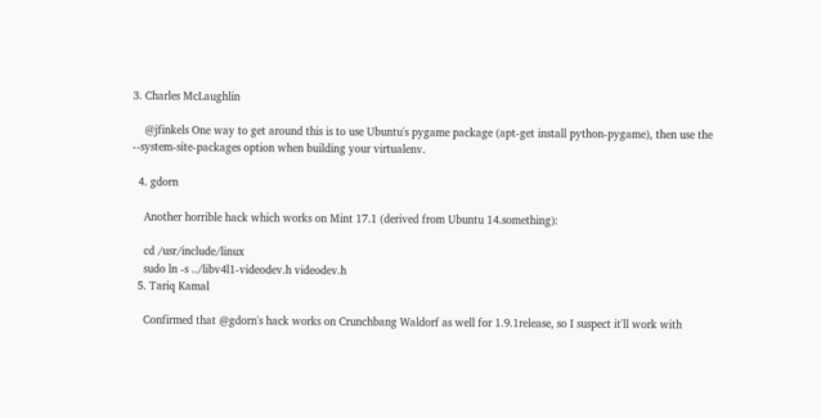3. Charles McLaughlin

    @jfinkels One way to get around this is to use Ubuntu's pygame package (apt-get install python-pygame), then use the --system-site-packages option when building your virtualenv.

  4. gdorn

    Another horrible hack which works on Mint 17.1 (derived from Ubuntu 14.something):

    cd /usr/include/linux
    sudo ln -s ../libv4l1-videodev.h videodev.h
  5. Tariq Kamal

    Confirmed that @gdorn's hack works on Crunchbang Waldorf as well for 1.9.1release, so I suspect it'll work with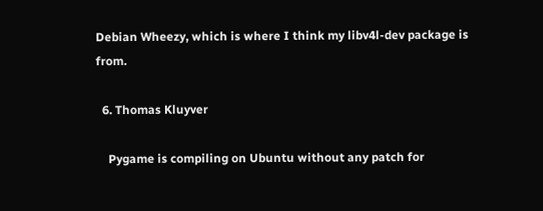Debian Wheezy, which is where I think my libv4l-dev package is from.

  6. Thomas Kluyver

    Pygame is compiling on Ubuntu without any patch for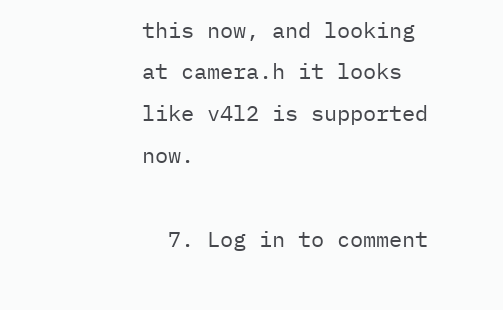this now, and looking at camera.h it looks like v4l2 is supported now.

  7. Log in to comment